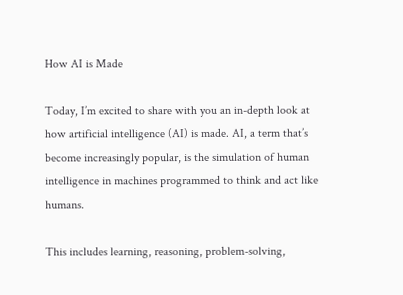How AI is Made

Today, I’m excited to share with you an in-depth look at how artificial intelligence (AI) is made. AI, a term that’s become increasingly popular, is the simulation of human intelligence in machines programmed to think and act like humans.

This includes learning, reasoning, problem-solving,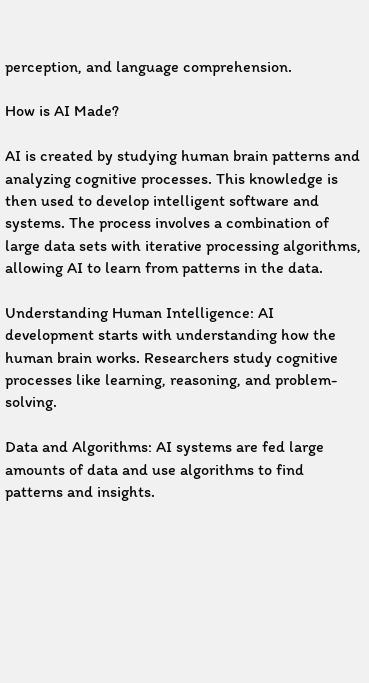perception, and language comprehension.

How is AI Made?

AI is created by studying human brain patterns and analyzing cognitive processes. This knowledge is then used to develop intelligent software and systems. The process involves a combination of large data sets with iterative processing algorithms, allowing AI to learn from patterns in the data.

Understanding Human Intelligence: AI development starts with understanding how the human brain works. Researchers study cognitive processes like learning, reasoning, and problem-solving.

Data and Algorithms: AI systems are fed large amounts of data and use algorithms to find patterns and insights.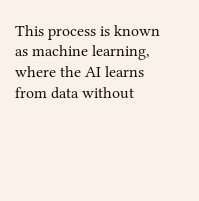This process is known as machine learning, where the AI learns from data without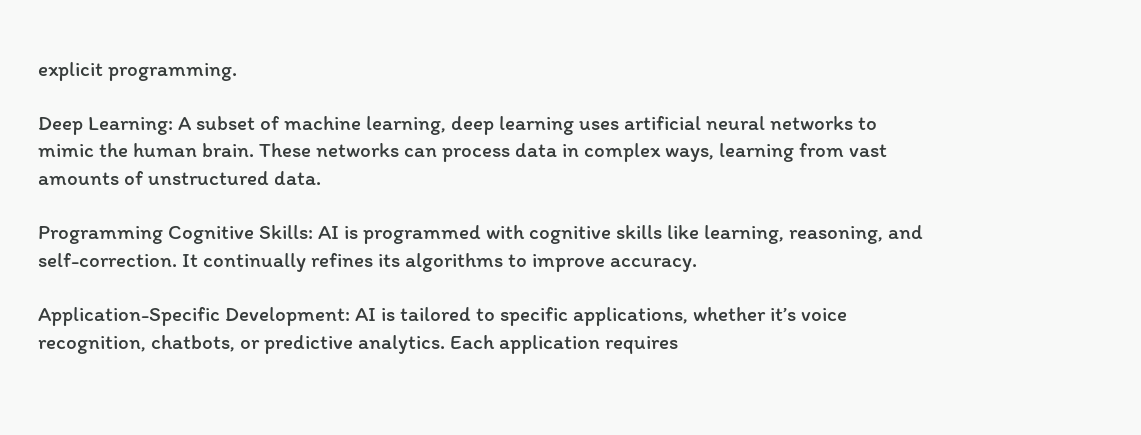explicit programming.

Deep Learning: A subset of machine learning, deep learning uses artificial neural networks to mimic the human brain. These networks can process data in complex ways, learning from vast amounts of unstructured data.

Programming Cognitive Skills: AI is programmed with cognitive skills like learning, reasoning, and self-correction. It continually refines its algorithms to improve accuracy.

Application-Specific Development: AI is tailored to specific applications, whether it’s voice recognition, chatbots, or predictive analytics. Each application requires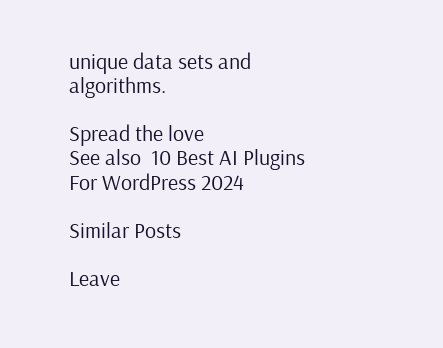unique data sets and algorithms.

Spread the love
See also  10 Best AI Plugins For WordPress 2024

Similar Posts

Leave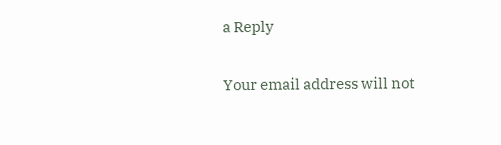a Reply

Your email address will not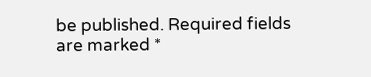be published. Required fields are marked *